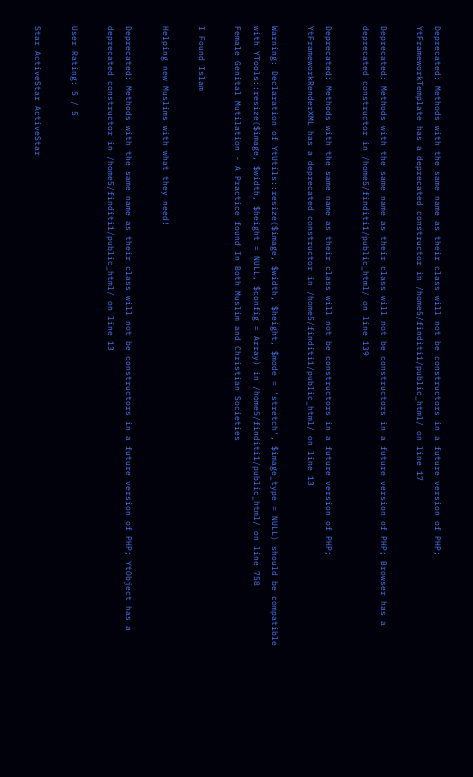Deprecated: Methods with the same name as their class will not be constructors in a future version of PHP; YtFrameworkTemplate has a deprecated constructor in /home5/finditi1/public_html/ on line 17

Deprecated: Methods with the same name as their class will not be constructors in a future version of PHP; Browser has a deprecated constructor in /home5/finditi1/public_html/ on line 139

Deprecated: Methods with the same name as their class will not be constructors in a future version of PHP; YtFrameworkRenderXML has a deprecated constructor in /home5/finditi1/public_html/ on line 13

Warning: Declaration of YtUtils::resize($image, $width, $height, $mode = 'stretch', $image_type = NULL) should be compatible with YTools::resize($image, $width, $height = NULL, $config = Array) in /home5/finditi1/public_html/ on line 758
Female Genital Mutilation - A Practice found In Both Muslim and Christian Societies

I Found Islam

Helping new Muslims with what they need!

Deprecated: Methods with the same name as their class will not be constructors in a future version of PHP; YtObject has a deprecated constructor in /home5/finditi1/public_html/ on line 13

User Rating: 5 / 5

Star ActiveStar ActiveStar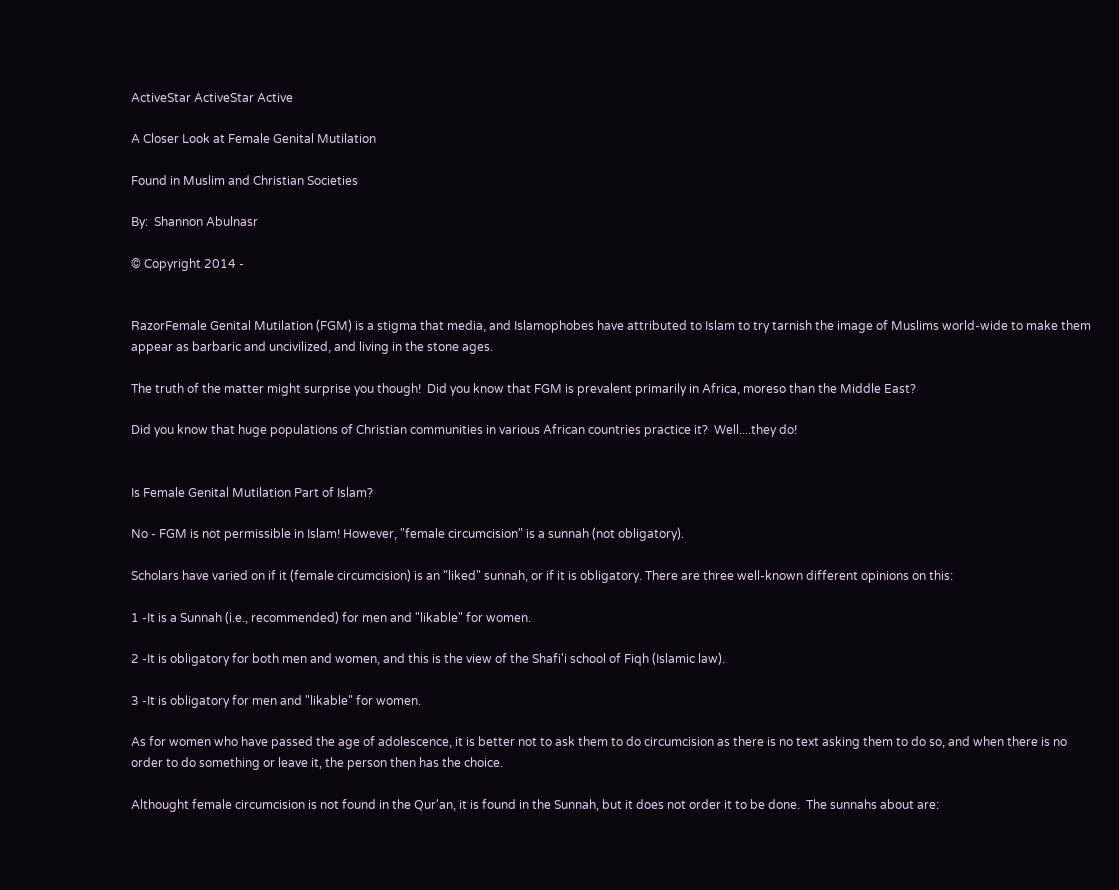ActiveStar ActiveStar Active

A Closer Look at Female Genital Mutilation

Found in Muslim and Christian Societies

By:  Shannon Abulnasr

© Copyright 2014 -


RazorFemale Genital Mutilation (FGM) is a stigma that media, and Islamophobes have attributed to Islam to try tarnish the image of Muslims world-wide to make them appear as barbaric and uncivilized, and living in the stone ages.

The truth of the matter might surprise you though!  Did you know that FGM is prevalent primarily in Africa, moreso than the Middle East?

Did you know that huge populations of Christian communities in various African countries practice it?  Well....they do!


Is Female Genital Mutilation Part of Islam?

No - FGM is not permissible in Islam! However, "female circumcision" is a sunnah (not obligatory).

Scholars have varied on if it (female circumcision) is an "liked" sunnah, or if it is obligatory. There are three well-known different opinions on this:

1 -It is a Sunnah (i.e., recommended) for men and "likable" for women.

2 -It is obligatory for both men and women, and this is the view of the Shafi'i school of Fiqh (Islamic law).

3 -It is obligatory for men and "likable" for women.

As for women who have passed the age of adolescence, it is better not to ask them to do circumcision as there is no text asking them to do so, and when there is no order to do something or leave it, the person then has the choice.

Althought female circumcision is not found in the Qur'an, it is found in the Sunnah, but it does not order it to be done.  The sunnahs about are: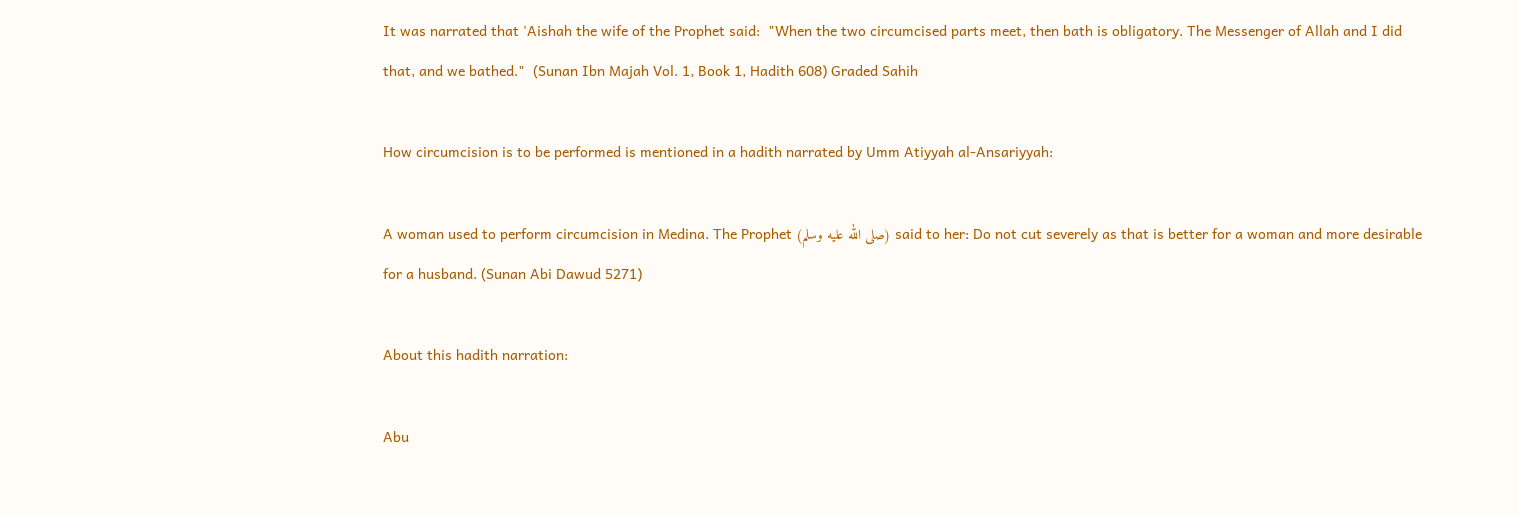It was narrated that 'Aishah the wife of the Prophet said:  "When the two circumcised parts meet, then bath is obligatory. The Messenger of Allah and I did that, and we bathed."  (Sunan Ibn Majah Vol. 1, Book 1, Hadith 608) Graded Sahih

How circumcision is to be performed is mentioned in a hadith narrated by Umm Atiyyah al-Ansariyyah:

A woman used to perform circumcision in Medina. The Prophet (صلى الله عليه وسلم) said to her: Do not cut severely as that is better for a woman and more desirable for a husband. (Sunan Abi Dawud 5271)

About this hadith narration:

Abu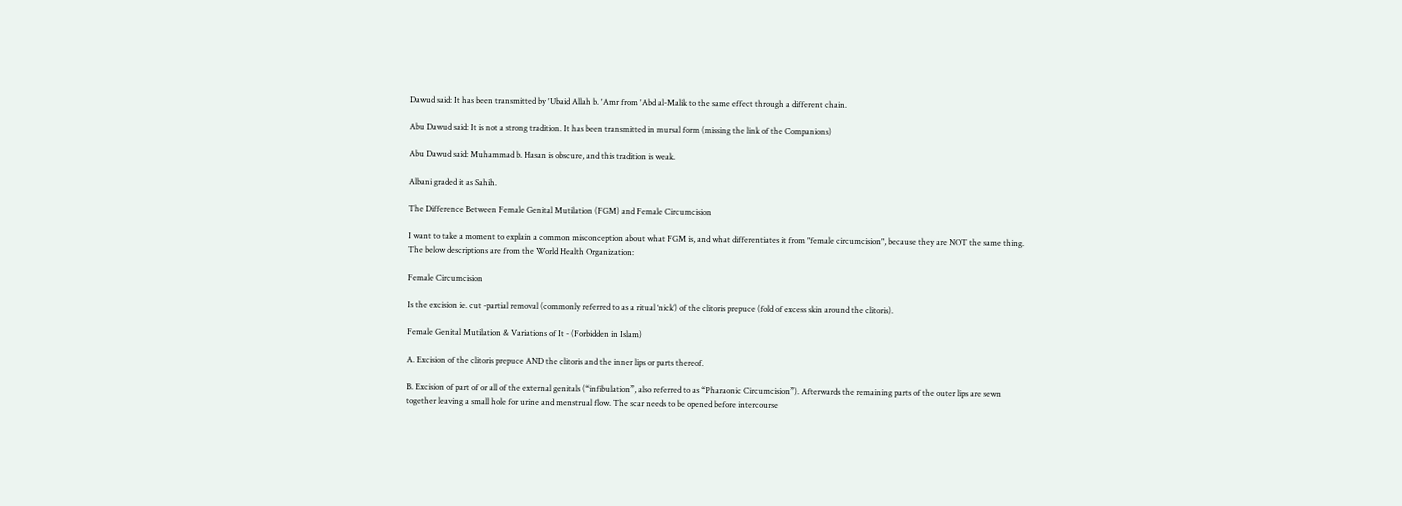Dawud said: It has been transmitted by 'Ubaid Allah b. 'Amr from 'Abd al-Malik to the same effect through a different chain.

Abu Dawud said: It is not a strong tradition. It has been transmitted in mursal form (missing the link of the Companions)

Abu Dawud said: Muhammad b. Hasan is obscure, and this tradition is weak.

Albani graded it as Sahih.

The Difference Between Female Genital Mutilation (FGM) and Female Circumcision

I want to take a moment to explain a common misconception about what FGM is, and what differentiates it from "female circumcision", because they are NOT the same thing. The below descriptions are from the World Health Organization:

Female Circumcision

Is the excision ie. cut -partial removal (commonly referred to as a ritual ‘nick’) of the clitoris prepuce (fold of excess skin around the clitoris).

Female Genital Mutilation & Variations of It - (Forbidden in Islam)

A. Excision of the clitoris prepuce AND the clitoris and the inner lips or parts thereof.

B. Excision of part of or all of the external genitals (“infibulation”, also referred to as “Pharaonic Circumcision”). Afterwards the remaining parts of the outer lips are sewn together leaving a small hole for urine and menstrual flow. The scar needs to be opened before intercourse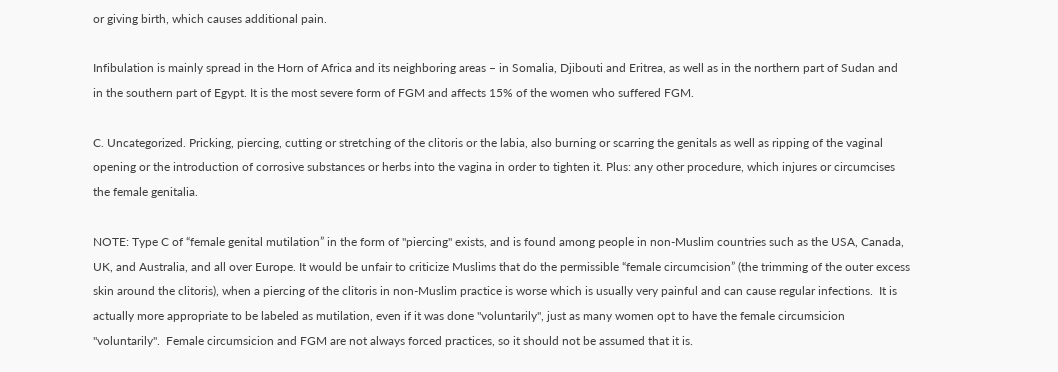or giving birth, which causes additional pain.

Infibulation is mainly spread in the Horn of Africa and its neighboring areas – in Somalia, Djibouti and Eritrea, as well as in the northern part of Sudan and in the southern part of Egypt. It is the most severe form of FGM and affects 15% of the women who suffered FGM.

C. Uncategorized. Pricking, piercing, cutting or stretching of the clitoris or the labia, also burning or scarring the genitals as well as ripping of the vaginal opening or the introduction of corrosive substances or herbs into the vagina in order to tighten it. Plus: any other procedure, which injures or circumcises the female genitalia.

NOTE: Type C of “female genital mutilation” in the form of "piercing" exists, and is found among people in non-Muslim countries such as the USA, Canada, UK, and Australia, and all over Europe. It would be unfair to criticize Muslims that do the permissible “female circumcision” (the trimming of the outer excess skin around the clitoris), when a piercing of the clitoris in non-Muslim practice is worse which is usually very painful and can cause regular infections.  It is actually more appropriate to be labeled as mutilation, even if it was done "voluntarily", just as many women opt to have the female circumsicion "voluntarily".  Female circumsicion and FGM are not always forced practices, so it should not be assumed that it is.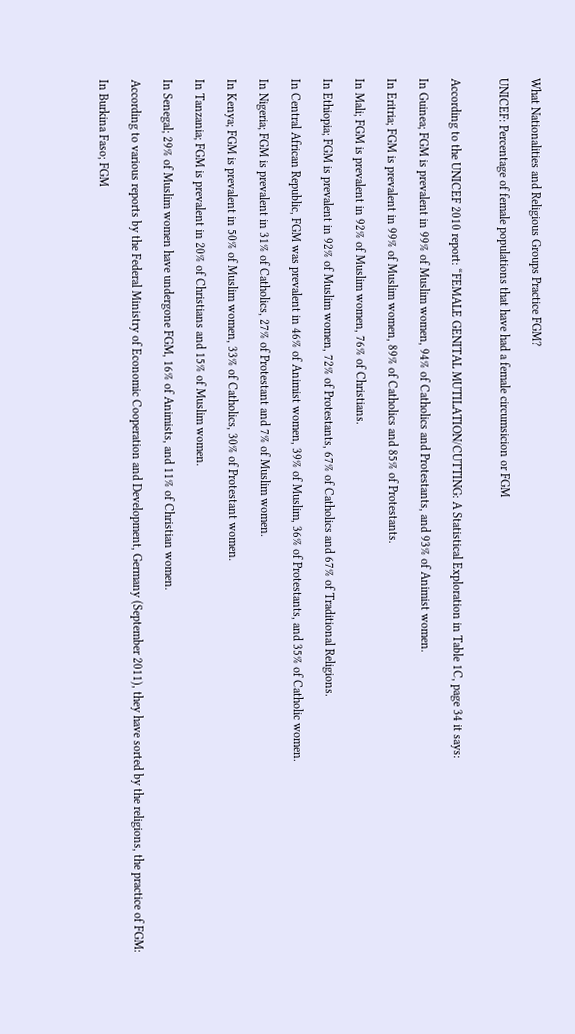What Nationalities and Religious Groups Practice FGM?

UNICEF: Percentage of female populations that have had a female circumsicion or FGM


According to the UNICEF 2010 report: “FEMALE GENITAL MUTILATION/CUTTING: A Statistical Exploration in Table 1C, page 34 it says:

In Guinea; FGM is prevalent in 99% of Muslim women, 94% of Catholics and Protestants, and 93% of Animist women.

In Eritria; FGM is prevalent in 99% of Muslim women, 89% of Catholics and 85% of Protestants.

In Mali; FGM is prevalent in 92% of Muslim women, 76% of Christians.

In Ethiopia; FGM is prevalent in 92% of Muslim women, 72% of Protestants, 67% of Catholics and 67% of Traditional Religions.

In Central African Republic, FGM was prevalent in 46% of Animist women, 39% of Muslim, 36% of Protestants, and 35% of Catholic women.

In Nigeria; FGM is prevalent in 31% of Catholics, 27% of Protestant and 7% of Muslim women.

In Kenya; FGM is prevalent in 50% of Muslim women, 33% of Catholics, 30% of Protestant women.

In Tanzania; FGM is prevalent in 20% of Christians and 15% of Muslim women.

In Senegal; 29% of Muslim women have undergone FGM, 16% of Animists, and 11% of Christian women.

According to various reports by the Federal Ministry of Economic Cooperation and Development, Germany (September 2011), they have sorted by the religions, the practice of FGM:

In Burkina Faso; FGM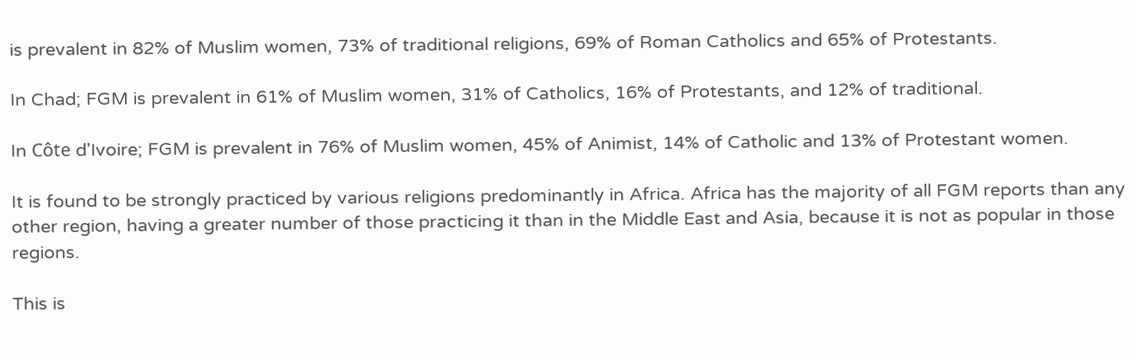is prevalent in 82% of Muslim women, 73% of traditional religions, 69% of Roman Catholics and 65% of Protestants.

In Chad; FGM is prevalent in 61% of Muslim women, 31% of Catholics, 16% of Protestants, and 12% of traditional.

In Côte d'Ivoire; FGM is prevalent in 76% of Muslim women, 45% of Animist, 14% of Catholic and 13% of Protestant women.

It is found to be strongly practiced by various religions predominantly in Africa. Africa has the majority of all FGM reports than any other region, having a greater number of those practicing it than in the Middle East and Asia, because it is not as popular in those regions.

This is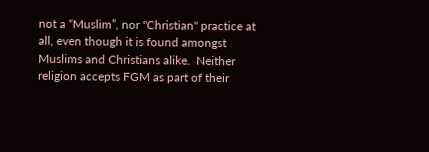not a “Muslim”, nor "Christian" practice at all, even though it is found amongst Muslims and Christians alike.  Neither religion accepts FGM as part of their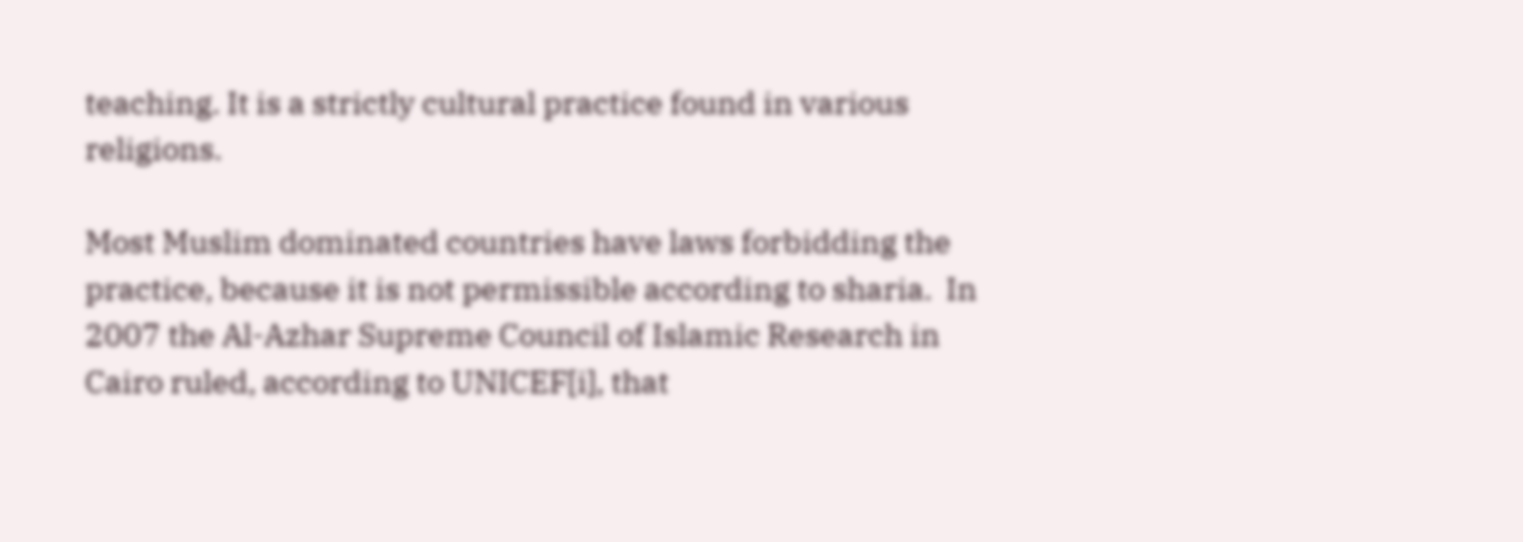teaching. It is a strictly cultural practice found in various religions.

Most Muslim dominated countries have laws forbidding the practice, because it is not permissible according to sharia.  In 2007 the Al-Azhar Supreme Council of Islamic Research in Cairo ruled, according to UNICEF[i], that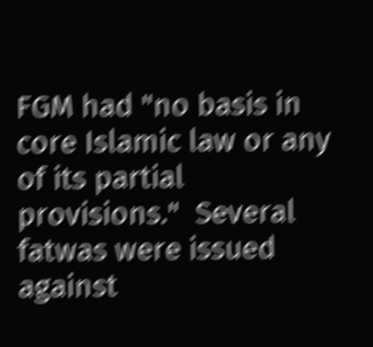FGM had "no basis in core Islamic law or any of its partial provisions."  Several fatwas were issued against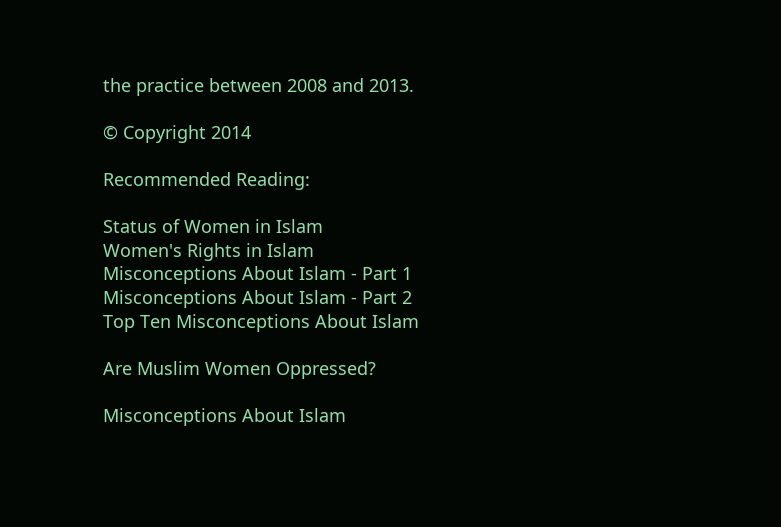the practice between 2008 and 2013.

© Copyright 2014

Recommended Reading:

Status of Women in Islam
Women's Rights in Islam
Misconceptions About Islam - Part 1
Misconceptions About Islam - Part 2
Top Ten Misconceptions About Islam

Are Muslim Women Oppressed?

Misconceptions About Islam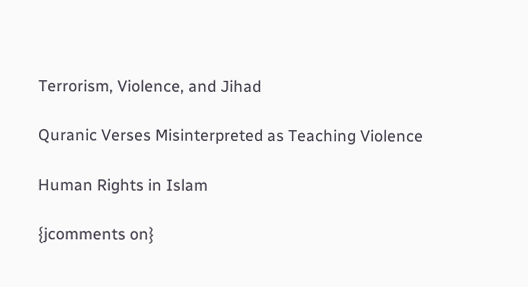Terrorism, Violence, and Jihad

Quranic Verses Misinterpreted as Teaching Violence

Human Rights in Islam

{jcomments on}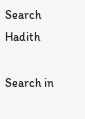Search Hadith

Search in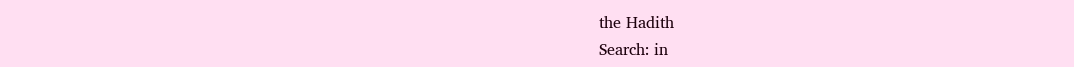the Hadith
Search: in